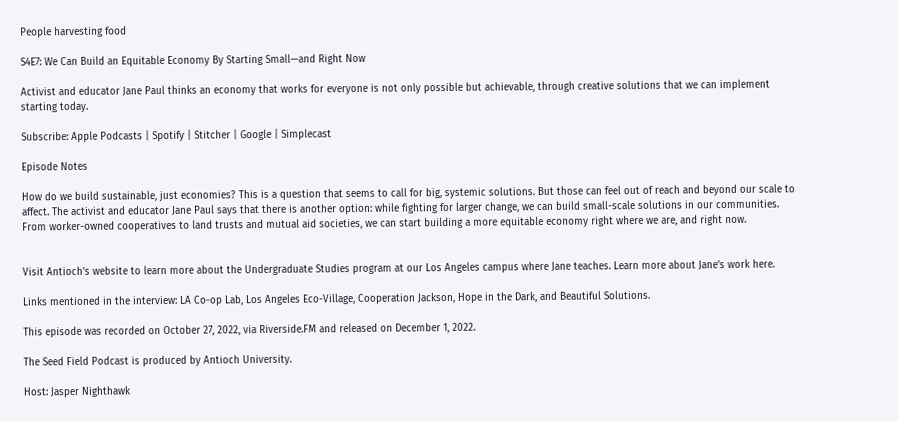People harvesting food

S4E7: We Can Build an Equitable Economy By Starting Small—and Right Now

Activist and educator Jane Paul thinks an economy that works for everyone is not only possible but achievable, through creative solutions that we can implement starting today.

Subscribe: Apple Podcasts | Spotify | Stitcher | Google | Simplecast

Episode Notes

How do we build sustainable, just economies? This is a question that seems to call for big, systemic solutions. But those can feel out of reach and beyond our scale to affect. The activist and educator Jane Paul says that there is another option: while fighting for larger change, we can build small-scale solutions in our communities. From worker-owned cooperatives to land trusts and mutual aid societies, we can start building a more equitable economy right where we are, and right now.


Visit Antioch’s website to learn more about the Undergraduate Studies program at our Los Angeles campus where Jane teaches. Learn more about Jane’s work here.

Links mentioned in the interview: LA Co-op Lab, Los Angeles Eco-Village, Cooperation Jackson, Hope in the Dark, and Beautiful Solutions.

This episode was recorded on October 27, 2022, via Riverside.FM and released on December 1, 2022.

The Seed Field Podcast is produced by Antioch University.

Host: Jasper Nighthawk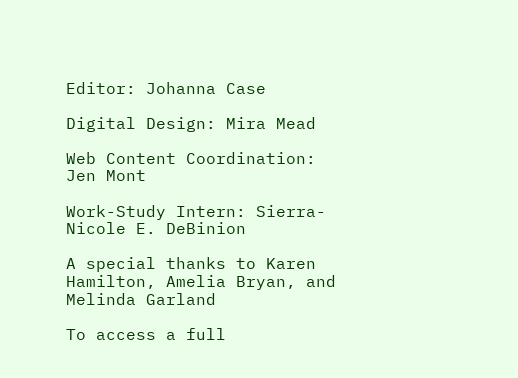Editor: Johanna Case

Digital Design: Mira Mead

Web Content Coordination: Jen Mont

Work-Study Intern: Sierra-Nicole E. DeBinion

A special thanks to Karen Hamilton, Amelia Bryan, and Melinda Garland

To access a full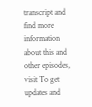transcript and find more information about this and other episodes, visit To get updates and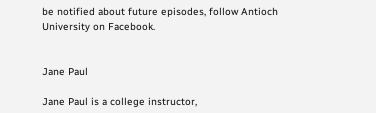be notified about future episodes, follow Antioch University on Facebook.


Jane Paul

Jane Paul is a college instructor,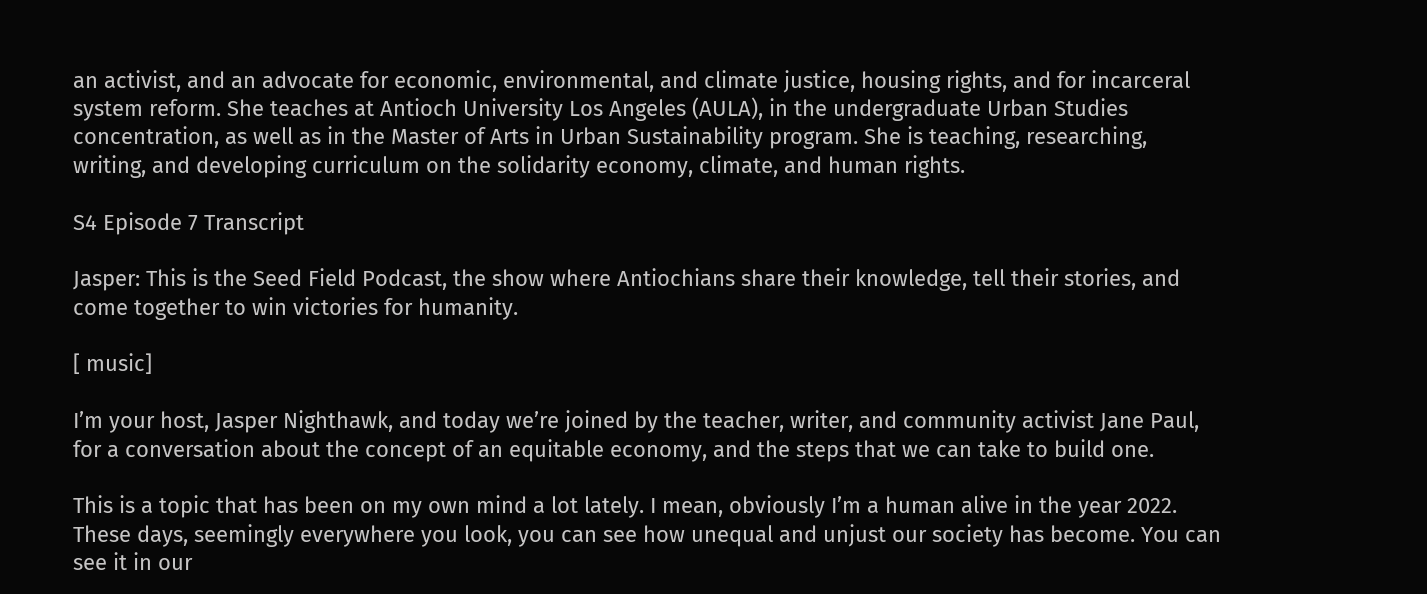an activist, and an advocate for economic, environmental, and climate justice, housing rights, and for incarceral system reform. She teaches at Antioch University Los Angeles (AULA), in the undergraduate Urban Studies concentration, as well as in the Master of Arts in Urban Sustainability program. She is teaching, researching, writing, and developing curriculum on the solidarity economy, climate, and human rights.

S4 Episode 7 Transcript

Jasper: This is the Seed Field Podcast, the show where Antiochians share their knowledge, tell their stories, and come together to win victories for humanity.

[ music]

I’m your host, Jasper Nighthawk, and today we’re joined by the teacher, writer, and community activist Jane Paul, for a conversation about the concept of an equitable economy, and the steps that we can take to build one.

This is a topic that has been on my own mind a lot lately. I mean, obviously I’m a human alive in the year 2022. These days, seemingly everywhere you look, you can see how unequal and unjust our society has become. You can see it in our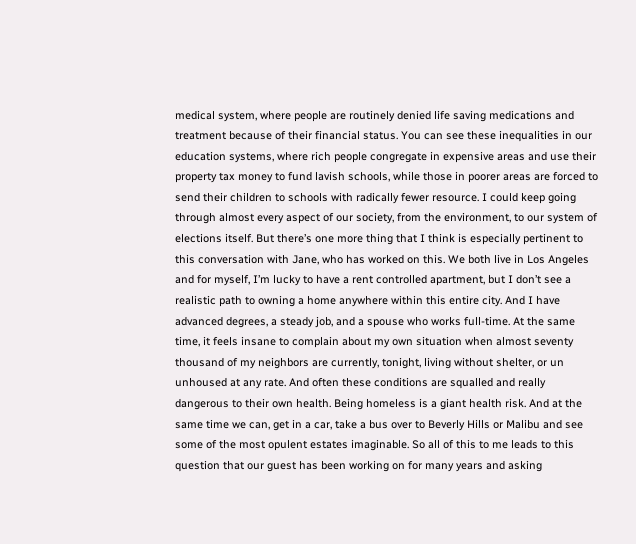medical system, where people are routinely denied life saving medications and treatment because of their financial status. You can see these inequalities in our education systems, where rich people congregate in expensive areas and use their property tax money to fund lavish schools, while those in poorer areas are forced to send their children to schools with radically fewer resource. I could keep going through almost every aspect of our society, from the environment, to our system of elections itself. But there’s one more thing that I think is especially pertinent to this conversation with Jane, who has worked on this. We both live in Los Angeles and for myself, I’m lucky to have a rent controlled apartment, but I don’t see a realistic path to owning a home anywhere within this entire city. And I have advanced degrees, a steady job, and a spouse who works full-time. At the same time, it feels insane to complain about my own situation when almost seventy thousand of my neighbors are currently, tonight, living without shelter, or un unhoused at any rate. And often these conditions are squalled and really dangerous to their own health. Being homeless is a giant health risk. And at the same time we can, get in a car, take a bus over to Beverly Hills or Malibu and see some of the most opulent estates imaginable. So all of this to me leads to this question that our guest has been working on for many years and asking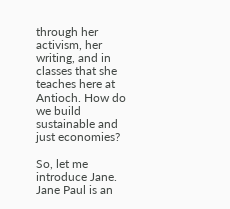through her activism, her writing, and in classes that she teaches here at Antioch. How do we build sustainable and just economies?

So, let me introduce Jane. Jane Paul is an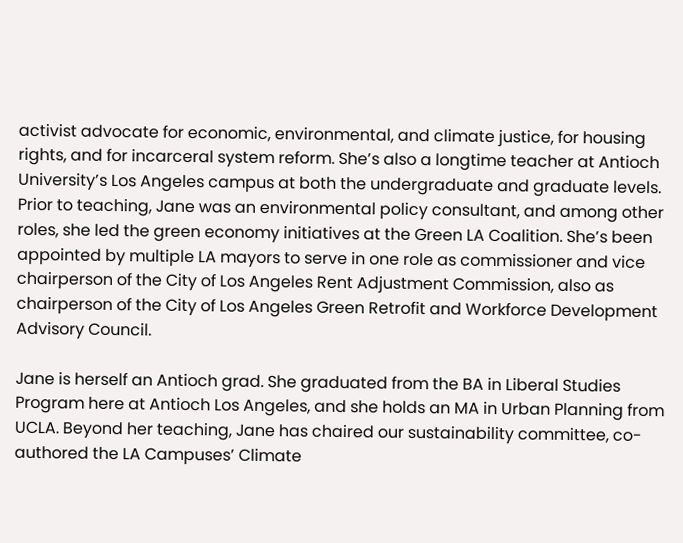activist advocate for economic, environmental, and climate justice, for housing rights, and for incarceral system reform. She’s also a longtime teacher at Antioch University’s Los Angeles campus at both the undergraduate and graduate levels. Prior to teaching, Jane was an environmental policy consultant, and among other roles, she led the green economy initiatives at the Green LA Coalition. She’s been appointed by multiple LA mayors to serve in one role as commissioner and vice chairperson of the City of Los Angeles Rent Adjustment Commission, also as chairperson of the City of Los Angeles Green Retrofit and Workforce Development Advisory Council.

Jane is herself an Antioch grad. She graduated from the BA in Liberal Studies Program here at Antioch Los Angeles, and she holds an MA in Urban Planning from UCLA. Beyond her teaching, Jane has chaired our sustainability committee, co-authored the LA Campuses’ Climate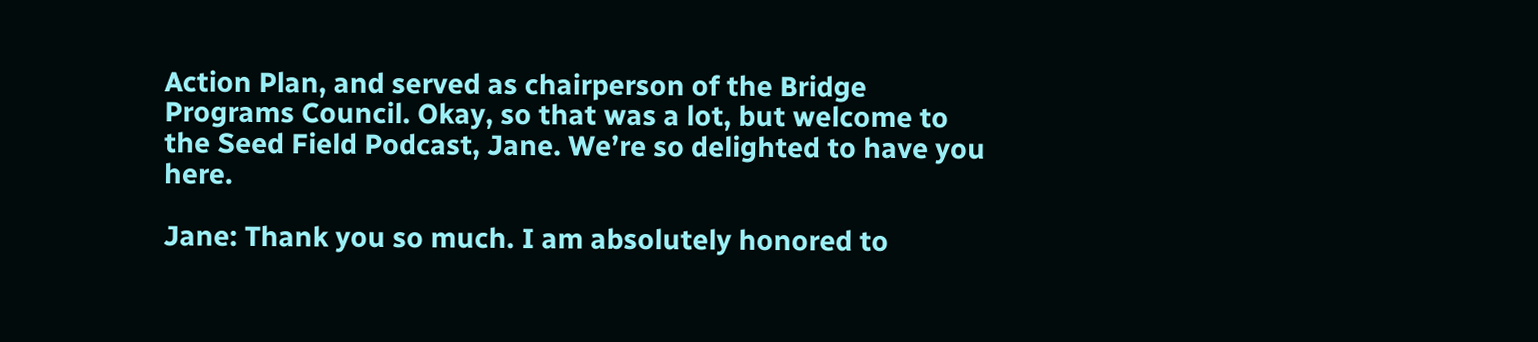Action Plan, and served as chairperson of the Bridge Programs Council. Okay, so that was a lot, but welcome to the Seed Field Podcast, Jane. We’re so delighted to have you here.

Jane: Thank you so much. I am absolutely honored to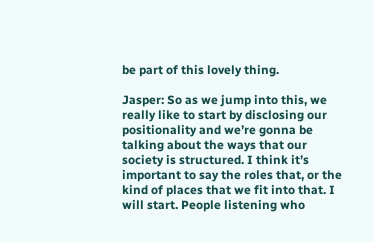be part of this lovely thing.

Jasper: So as we jump into this, we really like to start by disclosing our positionality and we’re gonna be talking about the ways that our society is structured. I think it’s important to say the roles that, or the kind of places that we fit into that. I will start. People listening who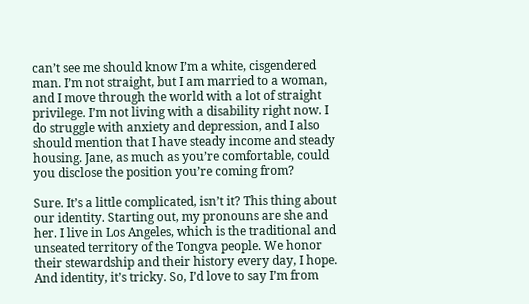can’t see me should know I’m a white, cisgendered man. I’m not straight, but I am married to a woman, and I move through the world with a lot of straight privilege. I’m not living with a disability right now. I do struggle with anxiety and depression, and I also should mention that I have steady income and steady housing. Jane, as much as you’re comfortable, could you disclose the position you’re coming from?

Sure. It’s a little complicated, isn’t it? This thing about our identity. Starting out, my pronouns are she and her. I live in Los Angeles, which is the traditional and unseated territory of the Tongva people. We honor their stewardship and their history every day, I hope. And identity, it’s tricky. So, I’d love to say I’m from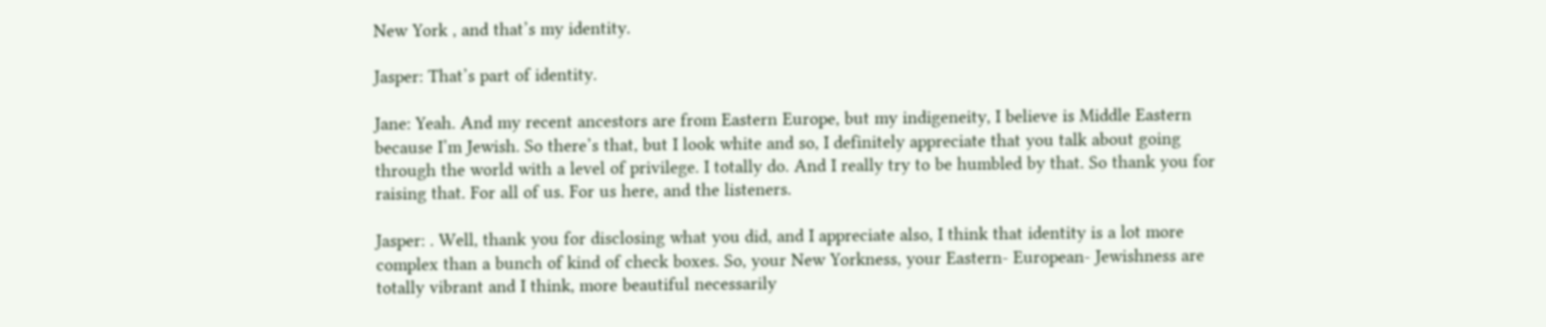New York , and that’s my identity.

Jasper: That’s part of identity.

Jane: Yeah. And my recent ancestors are from Eastern Europe, but my indigeneity, I believe is Middle Eastern because I’m Jewish. So there’s that, but I look white and so, I definitely appreciate that you talk about going through the world with a level of privilege. I totally do. And I really try to be humbled by that. So thank you for raising that. For all of us. For us here, and the listeners.

Jasper: . Well, thank you for disclosing what you did, and I appreciate also, I think that identity is a lot more complex than a bunch of kind of check boxes. So, your New Yorkness, your Eastern- European- Jewishness are totally vibrant and I think, more beautiful necessarily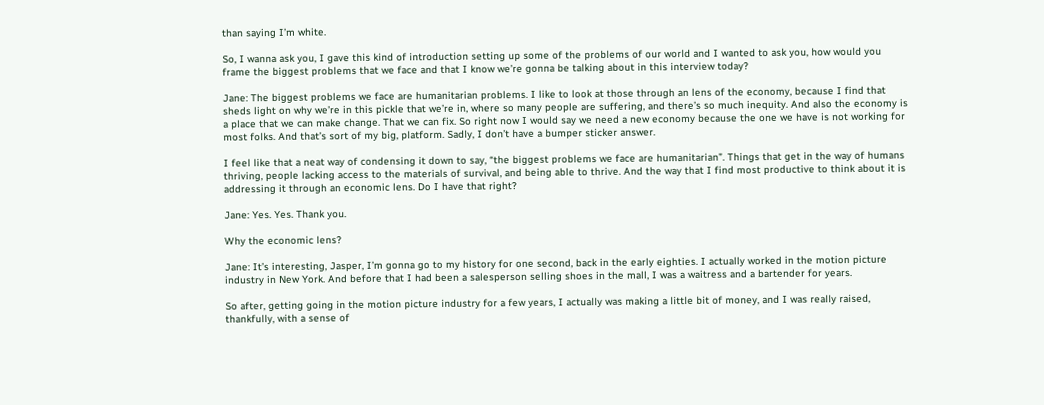than saying I’m white.

So, I wanna ask you, I gave this kind of introduction setting up some of the problems of our world and I wanted to ask you, how would you frame the biggest problems that we face and that I know we’re gonna be talking about in this interview today?

Jane: The biggest problems we face are humanitarian problems. I like to look at those through an lens of the economy, because I find that sheds light on why we’re in this pickle that we’re in, where so many people are suffering, and there’s so much inequity. And also the economy is a place that we can make change. That we can fix. So right now I would say we need a new economy because the one we have is not working for most folks. And that’s sort of my big, platform. Sadly, I don’t have a bumper sticker answer.

I feel like that a neat way of condensing it down to say, “the biggest problems we face are humanitarian”. Things that get in the way of humans thriving, people lacking access to the materials of survival, and being able to thrive. And the way that I find most productive to think about it is addressing it through an economic lens. Do I have that right?

Jane: Yes. Yes. Thank you.

Why the economic lens?

Jane: It’s interesting, Jasper, I’m gonna go to my history for one second, back in the early eighties. I actually worked in the motion picture industry in New York. And before that I had been a salesperson selling shoes in the mall, I was a waitress and a bartender for years.

So after, getting going in the motion picture industry for a few years, I actually was making a little bit of money, and I was really raised, thankfully, with a sense of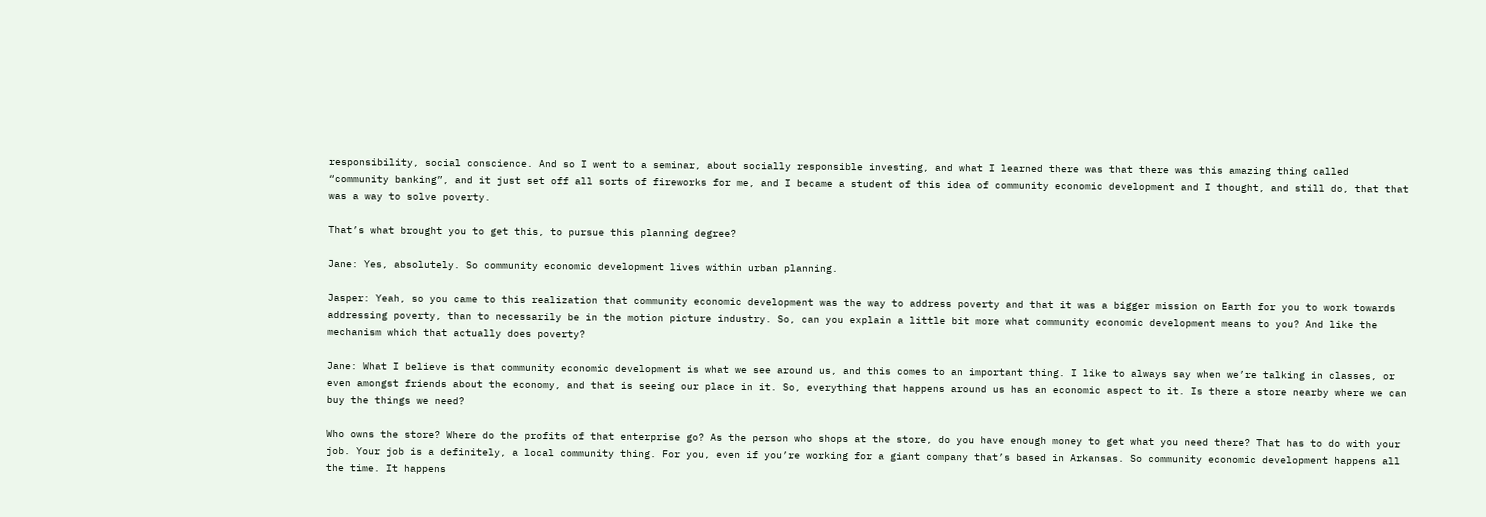responsibility, social conscience. And so I went to a seminar, about socially responsible investing, and what I learned there was that there was this amazing thing called “community banking”, and it just set off all sorts of fireworks for me, and I became a student of this idea of community economic development and I thought, and still do, that that was a way to solve poverty.

That’s what brought you to get this, to pursue this planning degree?

Jane: Yes, absolutely. So community economic development lives within urban planning.

Jasper: Yeah, so you came to this realization that community economic development was the way to address poverty and that it was a bigger mission on Earth for you to work towards addressing poverty, than to necessarily be in the motion picture industry. So, can you explain a little bit more what community economic development means to you? And like the mechanism which that actually does poverty?

Jane: What I believe is that community economic development is what we see around us, and this comes to an important thing. I like to always say when we’re talking in classes, or even amongst friends about the economy, and that is seeing our place in it. So, everything that happens around us has an economic aspect to it. Is there a store nearby where we can buy the things we need?

Who owns the store? Where do the profits of that enterprise go? As the person who shops at the store, do you have enough money to get what you need there? That has to do with your job. Your job is a definitely, a local community thing. For you, even if you’re working for a giant company that’s based in Arkansas. So community economic development happens all the time. It happens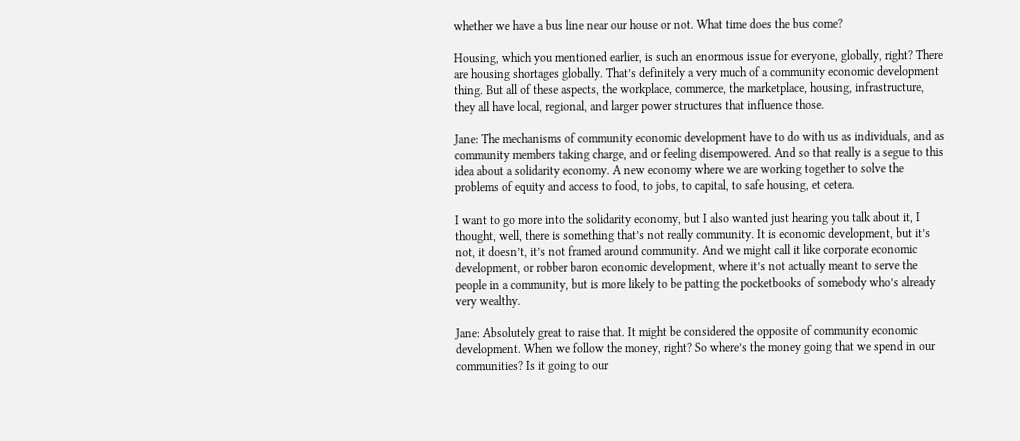whether we have a bus line near our house or not. What time does the bus come?

Housing, which you mentioned earlier, is such an enormous issue for everyone, globally, right? There are housing shortages globally. That’s definitely a very much of a community economic development thing. But all of these aspects, the workplace, commerce, the marketplace, housing, infrastructure, they all have local, regional, and larger power structures that influence those.

Jane: The mechanisms of community economic development have to do with us as individuals, and as community members taking charge, and or feeling disempowered. And so that really is a segue to this idea about a solidarity economy. A new economy where we are working together to solve the problems of equity and access to food, to jobs, to capital, to safe housing, et cetera.

I want to go more into the solidarity economy, but I also wanted just hearing you talk about it, I thought, well, there is something that’s not really community. It is economic development, but it’s not, it doesn’t, it’s not framed around community. And we might call it like corporate economic development, or robber baron economic development, where it’s not actually meant to serve the people in a community, but is more likely to be patting the pocketbooks of somebody who’s already very wealthy.

Jane: Absolutely great to raise that. It might be considered the opposite of community economic development. When we follow the money, right? So where’s the money going that we spend in our communities? Is it going to our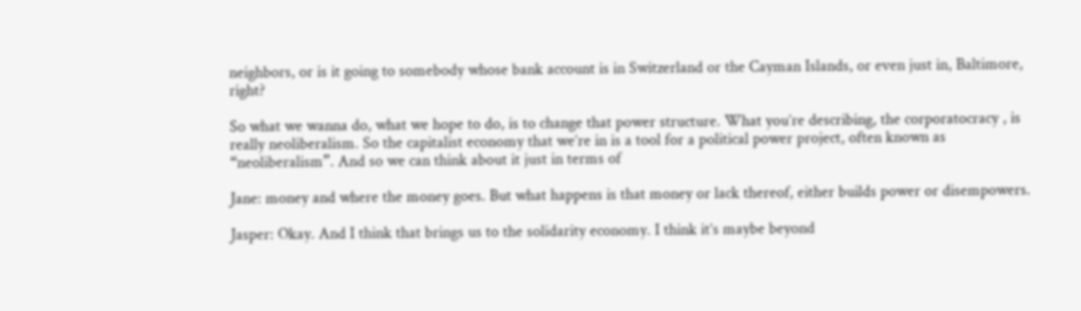neighbors, or is it going to somebody whose bank account is in Switzerland or the Cayman Islands, or even just in, Baltimore, right?

So what we wanna do, what we hope to do, is to change that power structure. What you’re describing, the corporatocracy , is really neoliberalism. So the capitalist economy that we’re in is a tool for a political power project, often known as “neoliberalism”. And so we can think about it just in terms of

Jane: money and where the money goes. But what happens is that money or lack thereof, either builds power or disempowers.

Jasper: Okay. And I think that brings us to the solidarity economy. I think it’s maybe beyond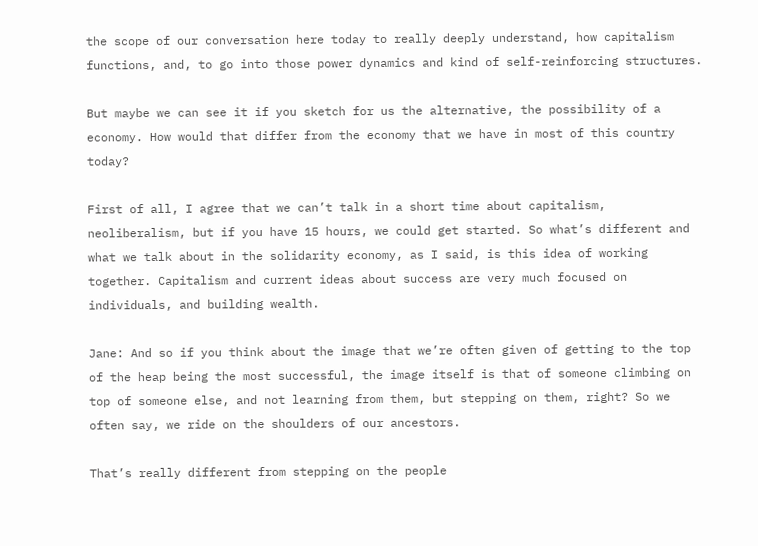the scope of our conversation here today to really deeply understand, how capitalism functions, and, to go into those power dynamics and kind of self-reinforcing structures.

But maybe we can see it if you sketch for us the alternative, the possibility of a economy. How would that differ from the economy that we have in most of this country today?

First of all, I agree that we can’t talk in a short time about capitalism, neoliberalism, but if you have 15 hours, we could get started. So what’s different and what we talk about in the solidarity economy, as I said, is this idea of working together. Capitalism and current ideas about success are very much focused on individuals, and building wealth.

Jane: And so if you think about the image that we’re often given of getting to the top of the heap being the most successful, the image itself is that of someone climbing on top of someone else, and not learning from them, but stepping on them, right? So we often say, we ride on the shoulders of our ancestors.

That’s really different from stepping on the people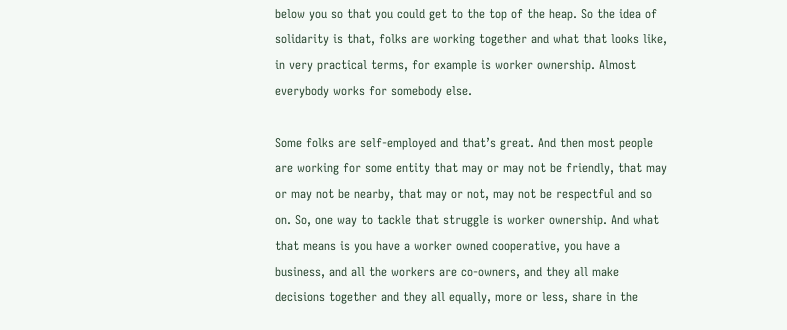below you so that you could get to the top of the heap. So the idea of solidarity is that, folks are working together and what that looks like, in very practical terms, for example is worker ownership. Almost everybody works for somebody else.

Some folks are self-employed and that’s great. And then most people are working for some entity that may or may not be friendly, that may or may not be nearby, that may or not, may not be respectful and so on. So, one way to tackle that struggle is worker ownership. And what that means is you have a worker owned cooperative, you have a business, and all the workers are co-owners, and they all make decisions together and they all equally, more or less, share in the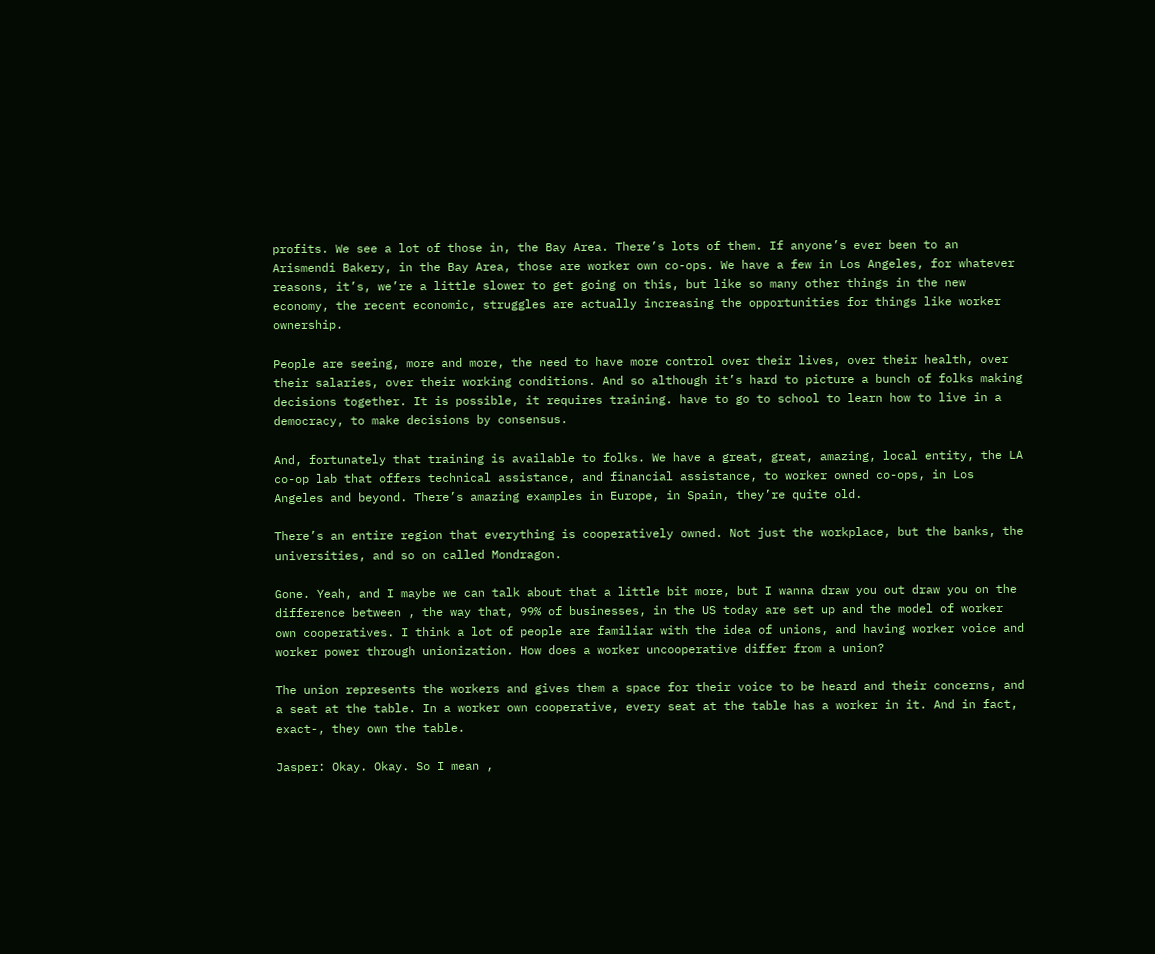profits. We see a lot of those in, the Bay Area. There’s lots of them. If anyone’s ever been to an Arismendi Bakery, in the Bay Area, those are worker own co-ops. We have a few in Los Angeles, for whatever reasons, it’s, we’re a little slower to get going on this, but like so many other things in the new economy, the recent economic, struggles are actually increasing the opportunities for things like worker ownership.

People are seeing, more and more, the need to have more control over their lives, over their health, over their salaries, over their working conditions. And so although it’s hard to picture a bunch of folks making decisions together. It is possible, it requires training. have to go to school to learn how to live in a democracy, to make decisions by consensus.

And, fortunately that training is available to folks. We have a great, great, amazing, local entity, the LA co-op lab that offers technical assistance, and financial assistance, to worker owned co-ops, in Los Angeles and beyond. There’s amazing examples in Europe, in Spain, they’re quite old.

There’s an entire region that everything is cooperatively owned. Not just the workplace, but the banks, the universities, and so on called Mondragon.

Gone. Yeah, and I maybe we can talk about that a little bit more, but I wanna draw you out draw you on the difference between , the way that, 99% of businesses, in the US today are set up and the model of worker own cooperatives. I think a lot of people are familiar with the idea of unions, and having worker voice and worker power through unionization. How does a worker uncooperative differ from a union?

The union represents the workers and gives them a space for their voice to be heard and their concerns, and a seat at the table. In a worker own cooperative, every seat at the table has a worker in it. And in fact, exact-, they own the table.

Jasper: Okay. Okay. So I mean ,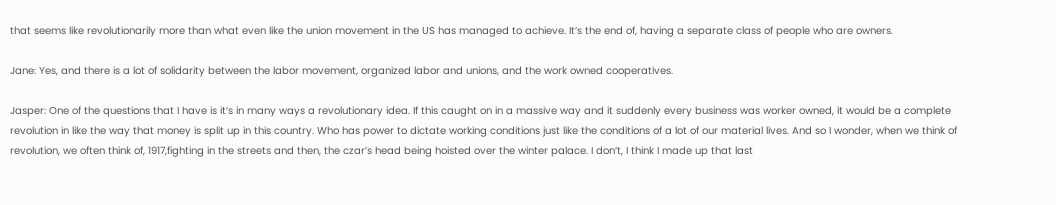that seems like revolutionarily more than what even like the union movement in the US has managed to achieve. It’s the end of, having a separate class of people who are owners.

Jane: Yes, and there is a lot of solidarity between the labor movement, organized labor and unions, and the work owned cooperatives.

Jasper: One of the questions that I have is it’s in many ways a revolutionary idea. If this caught on in a massive way and it suddenly every business was worker owned, it would be a complete revolution in like the way that money is split up in this country. Who has power to dictate working conditions just like the conditions of a lot of our material lives. And so I wonder, when we think of revolution, we often think of, 1917,fighting in the streets and then, the czar’s head being hoisted over the winter palace. I don’t, I think I made up that last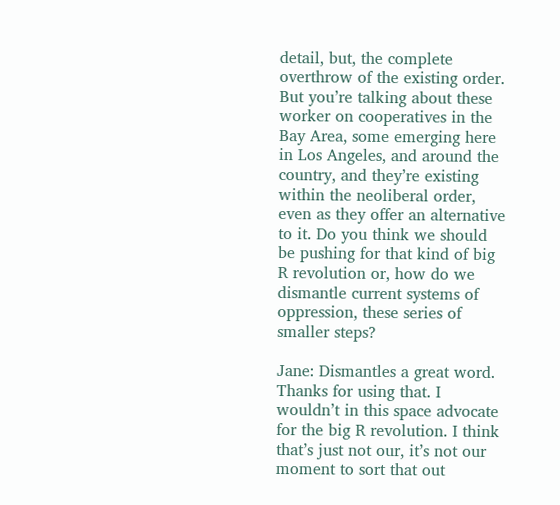detail, but, the complete overthrow of the existing order. But you’re talking about these worker on cooperatives in the Bay Area, some emerging here in Los Angeles, and around the country, and they’re existing within the neoliberal order, even as they offer an alternative to it. Do you think we should be pushing for that kind of big R revolution or, how do we dismantle current systems of oppression, these series of smaller steps?

Jane: Dismantles a great word. Thanks for using that. I wouldn’t in this space advocate for the big R revolution. I think that’s just not our, it’s not our moment to sort that out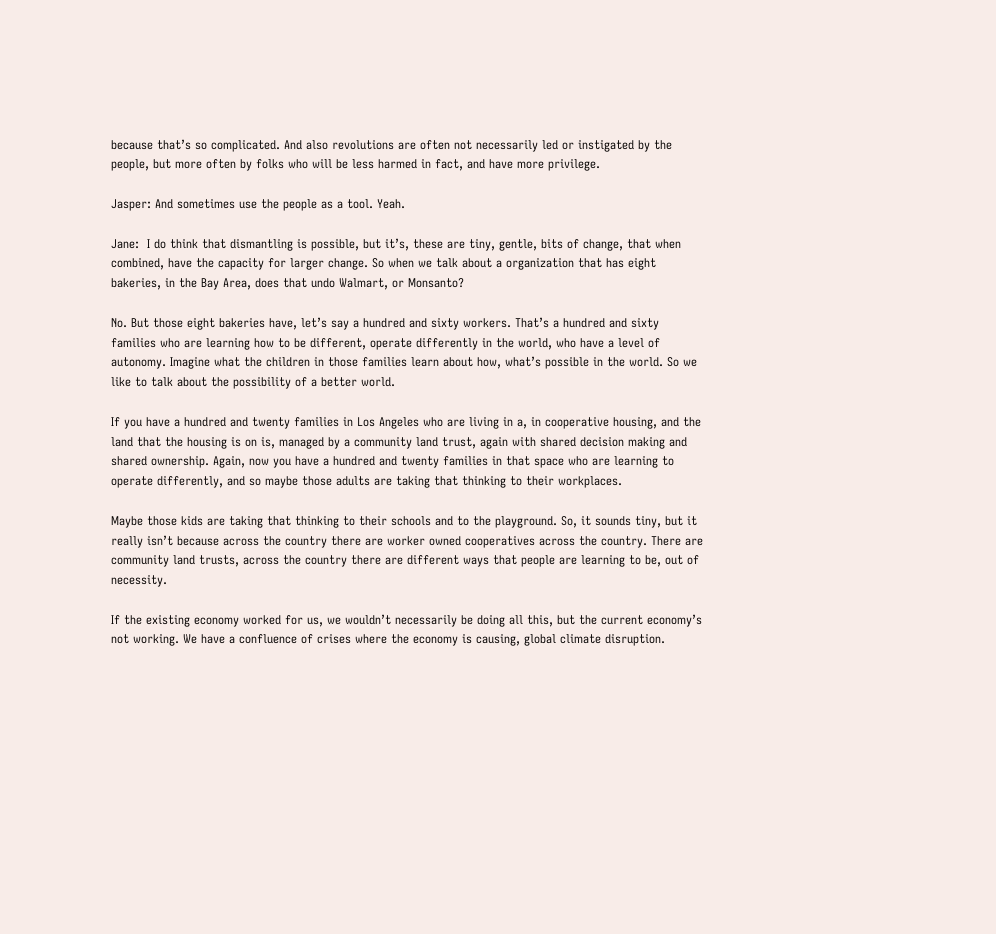because that’s so complicated. And also revolutions are often not necessarily led or instigated by the people, but more often by folks who will be less harmed in fact, and have more privilege.

Jasper: And sometimes use the people as a tool. Yeah.

Jane:  I do think that dismantling is possible, but it’s, these are tiny, gentle, bits of change, that when combined, have the capacity for larger change. So when we talk about a organization that has eight bakeries, in the Bay Area, does that undo Walmart, or Monsanto?

No. But those eight bakeries have, let’s say a hundred and sixty workers. That’s a hundred and sixty families who are learning how to be different, operate differently in the world, who have a level of autonomy. Imagine what the children in those families learn about how, what’s possible in the world. So we like to talk about the possibility of a better world.

If you have a hundred and twenty families in Los Angeles who are living in a, in cooperative housing, and the land that the housing is on is, managed by a community land trust, again with shared decision making and shared ownership. Again, now you have a hundred and twenty families in that space who are learning to operate differently, and so maybe those adults are taking that thinking to their workplaces.

Maybe those kids are taking that thinking to their schools and to the playground. So, it sounds tiny, but it really isn’t because across the country there are worker owned cooperatives across the country. There are community land trusts, across the country there are different ways that people are learning to be, out of necessity.

If the existing economy worked for us, we wouldn’t necessarily be doing all this, but the current economy’s not working. We have a confluence of crises where the economy is causing, global climate disruption.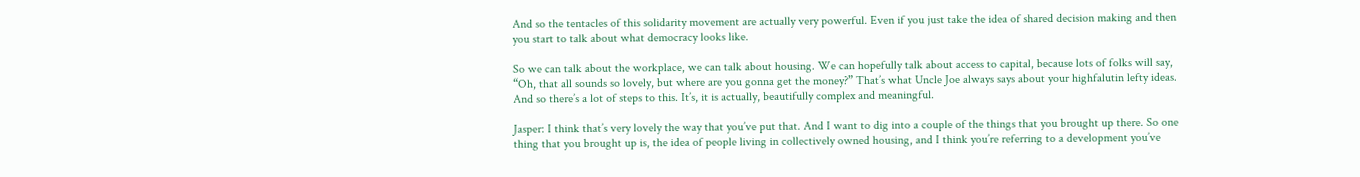And so the tentacles of this solidarity movement are actually very powerful. Even if you just take the idea of shared decision making and then you start to talk about what democracy looks like.

So we can talk about the workplace, we can talk about housing. We can hopefully talk about access to capital, because lots of folks will say, “Oh, that all sounds so lovely, but where are you gonna get the money?” That’s what Uncle Joe always says about your highfalutin lefty ideas. And so there’s a lot of steps to this. It’s, it is actually, beautifully complex and meaningful.

Jasper: I think that’s very lovely the way that you’ve put that. And I want to dig into a couple of the things that you brought up there. So one thing that you brought up is, the idea of people living in collectively owned housing, and I think you’re referring to a development you’ve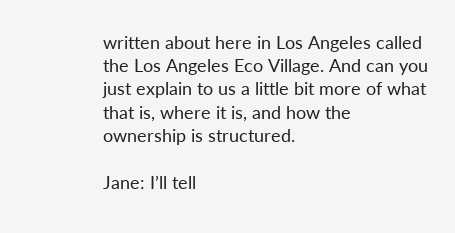written about here in Los Angeles called the Los Angeles Eco Village. And can you just explain to us a little bit more of what that is, where it is, and how the ownership is structured.

Jane: I’ll tell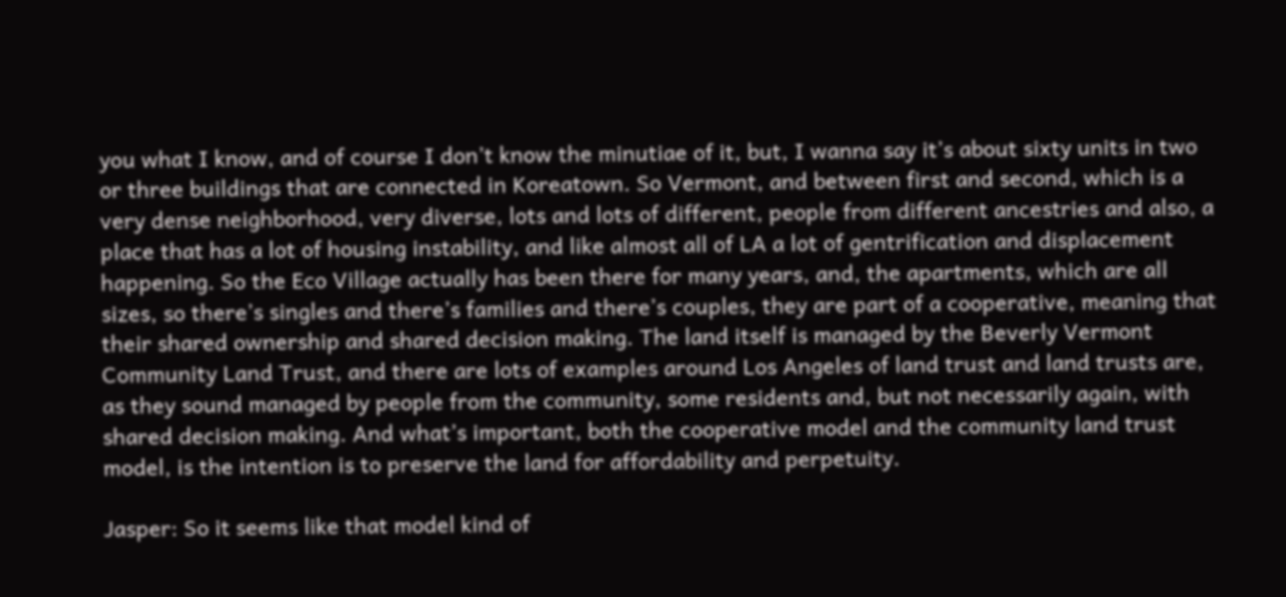you what I know, and of course I don’t know the minutiae of it, but, I wanna say it’s about sixty units in two or three buildings that are connected in Koreatown. So Vermont, and between first and second, which is a very dense neighborhood, very diverse, lots and lots of different, people from different ancestries and also, a place that has a lot of housing instability, and like almost all of LA a lot of gentrification and displacement happening. So the Eco Village actually has been there for many years, and, the apartments, which are all sizes, so there’s singles and there’s families and there’s couples, they are part of a cooperative, meaning that their shared ownership and shared decision making. The land itself is managed by the Beverly Vermont Community Land Trust, and there are lots of examples around Los Angeles of land trust and land trusts are, as they sound managed by people from the community, some residents and, but not necessarily again, with shared decision making. And what’s important, both the cooperative model and the community land trust model, is the intention is to preserve the land for affordability and perpetuity.

Jasper: So it seems like that model kind of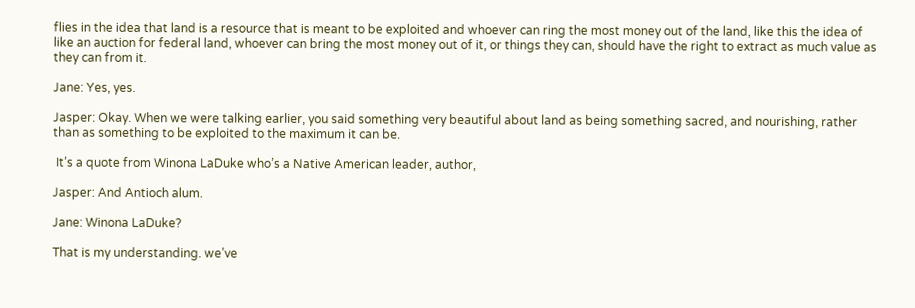flies in the idea that land is a resource that is meant to be exploited and whoever can ring the most money out of the land, like this the idea of like an auction for federal land, whoever can bring the most money out of it, or things they can, should have the right to extract as much value as they can from it.

Jane: Yes, yes.

Jasper: Okay. When we were talking earlier, you said something very beautiful about land as being something sacred, and nourishing, rather than as something to be exploited to the maximum it can be.

 It’s a quote from Winona LaDuke who’s a Native American leader, author,

Jasper: And Antioch alum.

Jane: Winona LaDuke?

That is my understanding. we’ve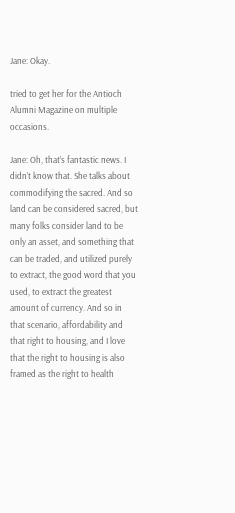Jane: Okay.

tried to get her for the Antioch Alumni Magazine on multiple occasions.

Jane: Oh, that’s fantastic news. I didn’t know that. She talks about commodifying the sacred. And so land can be considered sacred, but many folks consider land to be only an asset, and something that can be traded, and utilized purely to extract, the good word that you used, to extract the greatest amount of currency. And so in that scenario, affordability and that right to housing, and I love that the right to housing is also framed as the right to health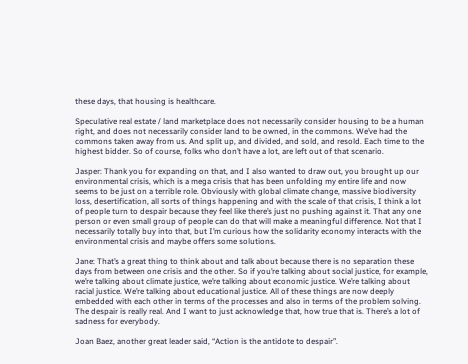these days, that housing is healthcare.

Speculative real estate / land marketplace does not necessarily consider housing to be a human right, and does not necessarily consider land to be owned, in the commons. We’ve had the commons taken away from us. And split up, and divided, and sold, and resold. Each time to the highest bidder. So of course, folks who don’t have a lot, are left out of that scenario.

Jasper: Thank you for expanding on that, and I also wanted to draw out, you brought up our environmental crisis, which is a mega crisis that has been unfolding my entire life and now seems to be just on a terrible role. Obviously with global climate change, massive biodiversity loss, desertification, all sorts of things happening and with the scale of that crisis, I think a lot of people turn to despair because they feel like there’s just no pushing against it. That any one person or even small group of people can do that will make a meaningful difference. Not that I necessarily totally buy into that, but I’m curious how the solidarity economy interacts with the environmental crisis and maybe offers some solutions.

Jane: That’s a great thing to think about and talk about because there is no separation these days from between one crisis and the other. So if you’re talking about social justice, for example, we’re talking about climate justice, we’re talking about economic justice. We’re talking about racial justice. We’re talking about educational justice. All of these things are now deeply embedded with each other in terms of the processes and also in terms of the problem solving. The despair is really real. And I want to just acknowledge that, how true that is. There’s a lot of sadness for everybody.

Joan Baez, another great leader said, “Action is the antidote to despair”.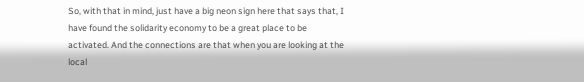So, with that in mind, just have a big neon sign here that says that, I have found the solidarity economy to be a great place to be activated. And the connections are that when you are looking at the local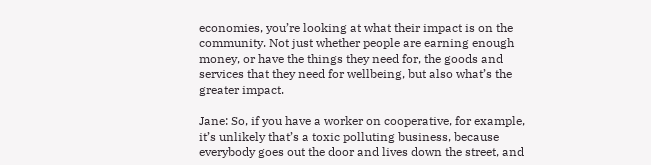economies, you’re looking at what their impact is on the community. Not just whether people are earning enough money, or have the things they need for, the goods and services that they need for wellbeing, but also what’s the greater impact.

Jane: So, if you have a worker on cooperative, for example, it’s unlikely that’s a toxic polluting business, because everybody goes out the door and lives down the street, and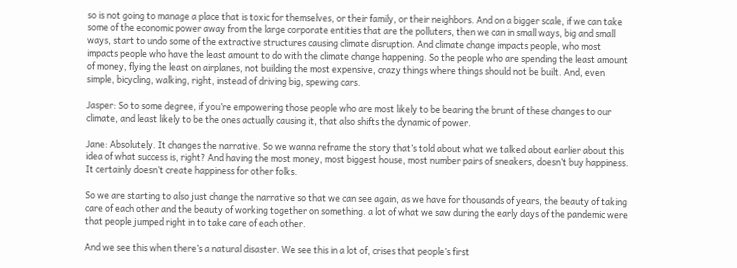so is not going to manage a place that is toxic for themselves, or their family, or their neighbors. And on a bigger scale, if we can take some of the economic power away from the large corporate entities that are the polluters, then we can in small ways, big and small ways, start to undo some of the extractive structures causing climate disruption. And climate change impacts people, who most impacts people who have the least amount to do with the climate change happening. So the people who are spending the least amount of money, flying the least on airplanes, not building the most expensive, crazy things where things should not be built. And, even simple, bicycling, walking, right, instead of driving big, spewing cars.

Jasper: So to some degree, if you’re empowering those people who are most likely to be bearing the brunt of these changes to our climate, and least likely to be the ones actually causing it, that also shifts the dynamic of power.

Jane: Absolutely. It changes the narrative. So we wanna reframe the story that’s told about what we talked about earlier about this idea of what success is, right? And having the most money, most biggest house, most number pairs of sneakers, doesn’t buy happiness. It certainly doesn’t create happiness for other folks.

So we are starting to also just change the narrative so that we can see again, as we have for thousands of years, the beauty of taking care of each other and the beauty of working together on something. a lot of what we saw during the early days of the pandemic were that people jumped right in to take care of each other.

And we see this when there’s a natural disaster. We see this in a lot of, crises that people’s first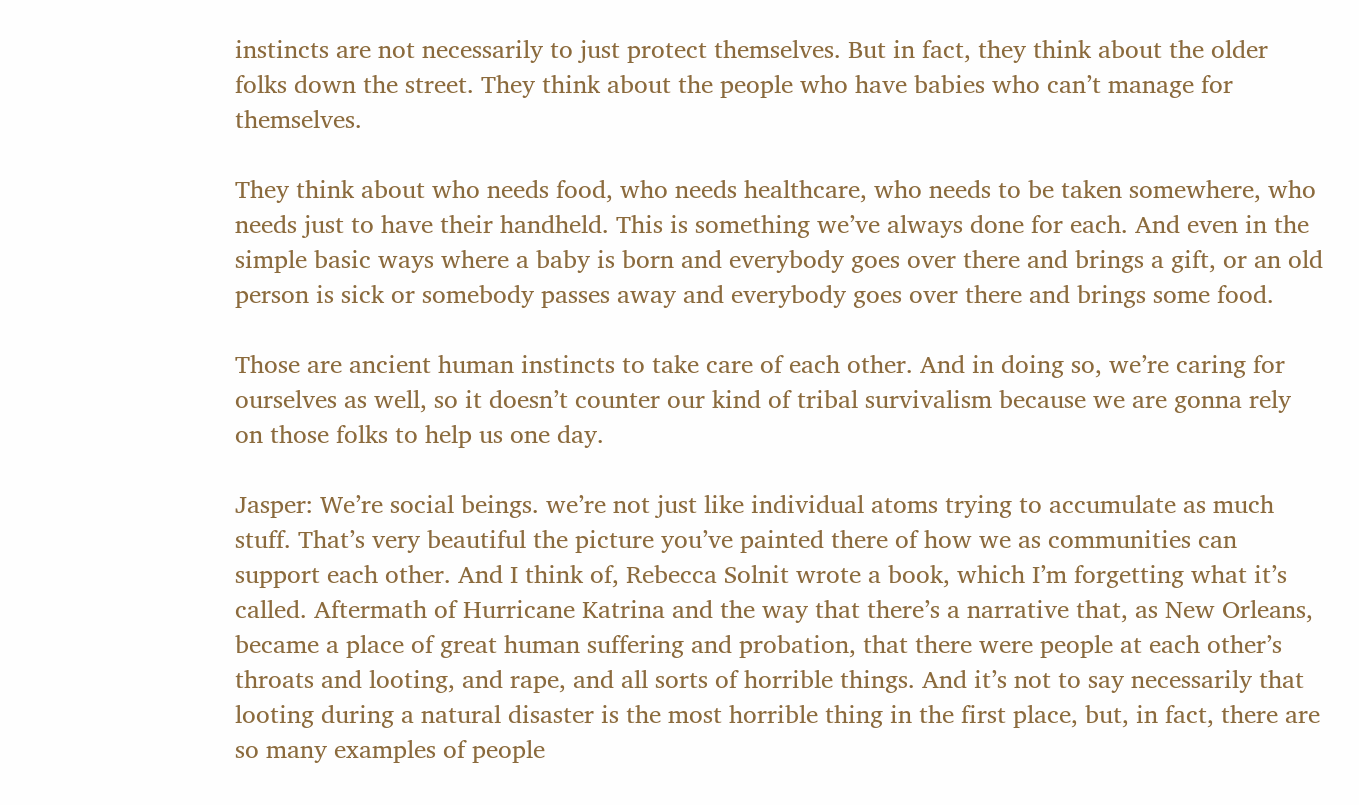instincts are not necessarily to just protect themselves. But in fact, they think about the older folks down the street. They think about the people who have babies who can’t manage for themselves.

They think about who needs food, who needs healthcare, who needs to be taken somewhere, who needs just to have their handheld. This is something we’ve always done for each. And even in the simple basic ways where a baby is born and everybody goes over there and brings a gift, or an old person is sick or somebody passes away and everybody goes over there and brings some food.

Those are ancient human instincts to take care of each other. And in doing so, we’re caring for ourselves as well, so it doesn’t counter our kind of tribal survivalism because we are gonna rely on those folks to help us one day.

Jasper: We’re social beings. we’re not just like individual atoms trying to accumulate as much stuff. That’s very beautiful the picture you’ve painted there of how we as communities can support each other. And I think of, Rebecca Solnit wrote a book, which I’m forgetting what it’s called. Aftermath of Hurricane Katrina and the way that there’s a narrative that, as New Orleans, became a place of great human suffering and probation, that there were people at each other’s throats and looting, and rape, and all sorts of horrible things. And it’s not to say necessarily that looting during a natural disaster is the most horrible thing in the first place, but, in fact, there are so many examples of people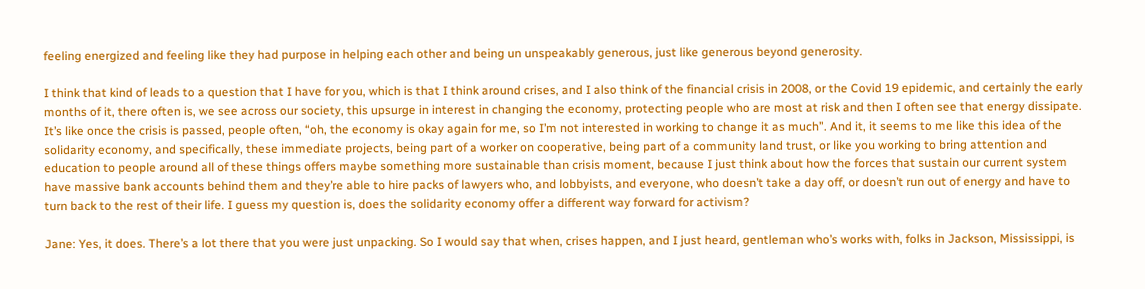feeling energized and feeling like they had purpose in helping each other and being un unspeakably generous, just like generous beyond generosity.

I think that kind of leads to a question that I have for you, which is that I think around crises, and I also think of the financial crisis in 2008, or the Covid 19 epidemic, and certainly the early months of it, there often is, we see across our society, this upsurge in interest in changing the economy, protecting people who are most at risk and then I often see that energy dissipate. It’s like once the crisis is passed, people often, “oh, the economy is okay again for me, so I’m not interested in working to change it as much”. And it, it seems to me like this idea of the solidarity economy, and specifically, these immediate projects, being part of a worker on cooperative, being part of a community land trust, or like you working to bring attention and education to people around all of these things offers maybe something more sustainable than crisis moment, because I just think about how the forces that sustain our current system have massive bank accounts behind them and they’re able to hire packs of lawyers who, and lobbyists, and everyone, who doesn’t take a day off, or doesn’t run out of energy and have to turn back to the rest of their life. I guess my question is, does the solidarity economy offer a different way forward for activism?

Jane: Yes, it does. There’s a lot there that you were just unpacking. So I would say that when, crises happen, and I just heard, gentleman who’s works with, folks in Jackson, Mississippi, is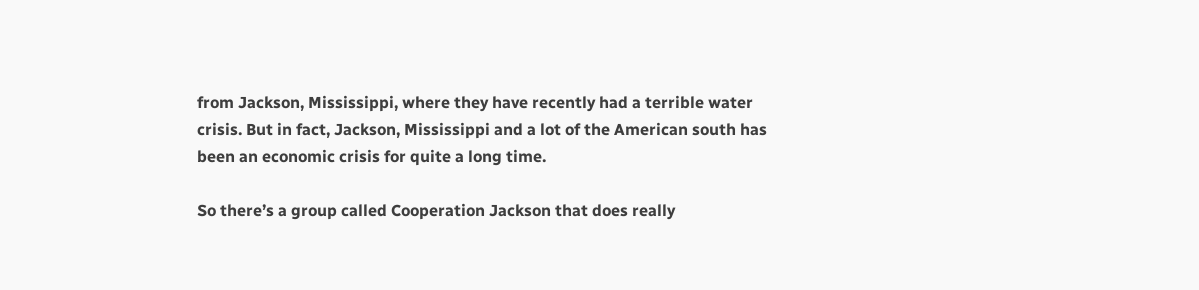from Jackson, Mississippi, where they have recently had a terrible water crisis. But in fact, Jackson, Mississippi and a lot of the American south has been an economic crisis for quite a long time.

So there’s a group called Cooperation Jackson that does really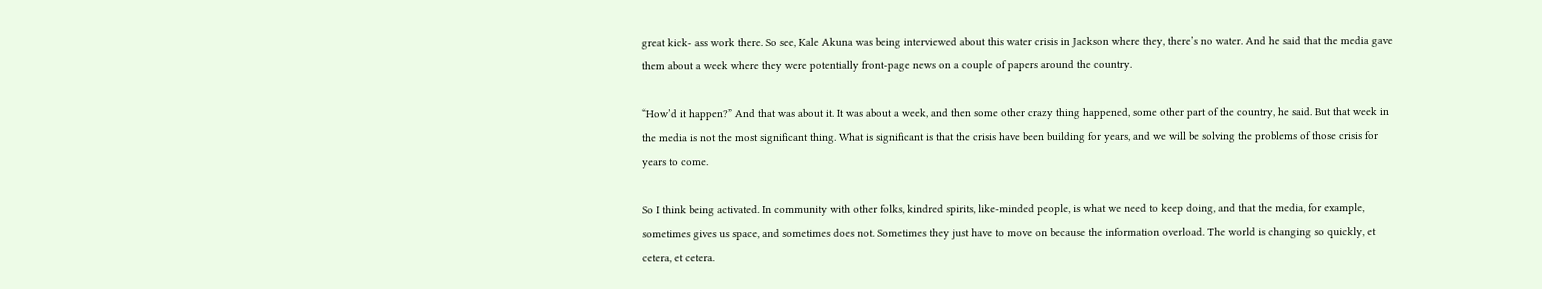great kick- ass work there. So see, Kale Akuna was being interviewed about this water crisis in Jackson where they, there’s no water. And he said that the media gave them about a week where they were potentially front-page news on a couple of papers around the country.

“How’d it happen?” And that was about it. It was about a week, and then some other crazy thing happened, some other part of the country, he said. But that week in the media is not the most significant thing. What is significant is that the crisis have been building for years, and we will be solving the problems of those crisis for years to come.

So I think being activated. In community with other folks, kindred spirits, like-minded people, is what we need to keep doing, and that the media, for example, sometimes gives us space, and sometimes does not. Sometimes they just have to move on because the information overload. The world is changing so quickly, et cetera, et cetera.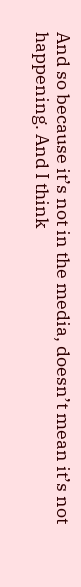And so because it’s not in the media, doesn’t mean it’s not happening. And I think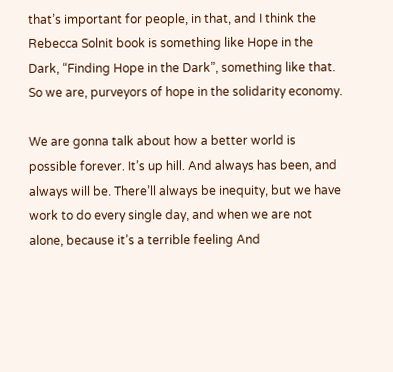that’s important for people, in that, and I think the Rebecca Solnit book is something like Hope in the Dark, “Finding Hope in the Dark”, something like that. So we are, purveyors of hope in the solidarity economy.

We are gonna talk about how a better world is possible forever. It’s up hill. And always has been, and always will be. There’ll always be inequity, but we have work to do every single day, and when we are not alone, because it’s a terrible feeling And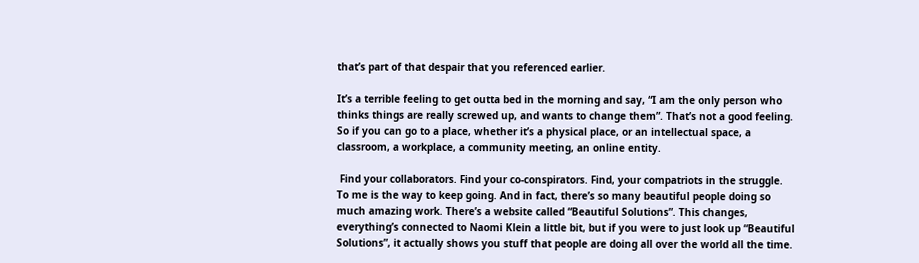that’s part of that despair that you referenced earlier.

It’s a terrible feeling to get outta bed in the morning and say, “I am the only person who thinks things are really screwed up, and wants to change them”. That’s not a good feeling. So if you can go to a place, whether it’s a physical place, or an intellectual space, a classroom, a workplace, a community meeting, an online entity.

 Find your collaborators. Find your co-conspirators. Find, your compatriots in the struggle. To me is the way to keep going. And in fact, there’s so many beautiful people doing so much amazing work. There’s a website called “Beautiful Solutions”. This changes, everything’s connected to Naomi Klein a little bit, but if you were to just look up “Beautiful Solutions”, it actually shows you stuff that people are doing all over the world all the time.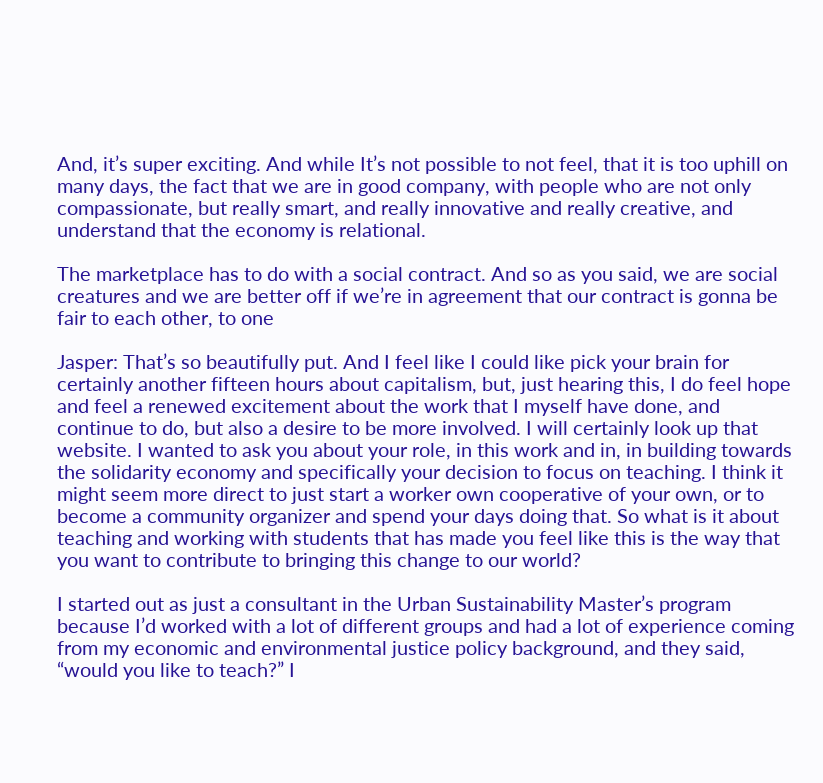And, it’s super exciting. And while It’s not possible to not feel, that it is too uphill on many days, the fact that we are in good company, with people who are not only compassionate, but really smart, and really innovative and really creative, and understand that the economy is relational.

The marketplace has to do with a social contract. And so as you said, we are social creatures and we are better off if we’re in agreement that our contract is gonna be fair to each other, to one

Jasper: That’s so beautifully put. And I feel like I could like pick your brain for certainly another fifteen hours about capitalism, but, just hearing this, I do feel hope and feel a renewed excitement about the work that I myself have done, and continue to do, but also a desire to be more involved. I will certainly look up that website. I wanted to ask you about your role, in this work and in, in building towards the solidarity economy and specifically your decision to focus on teaching. I think it might seem more direct to just start a worker own cooperative of your own, or to become a community organizer and spend your days doing that. So what is it about teaching and working with students that has made you feel like this is the way that you want to contribute to bringing this change to our world?

I started out as just a consultant in the Urban Sustainability Master’s program because I’d worked with a lot of different groups and had a lot of experience coming from my economic and environmental justice policy background, and they said, “would you like to teach?” I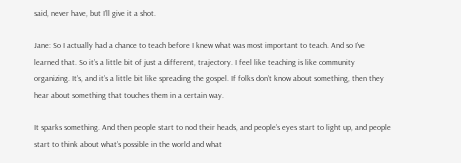said, never have, but I’ll give it a shot.

Jane: So I actually had a chance to teach before I knew what was most important to teach. And so I’ve learned that. So it’s a little bit of just a different, trajectory. I feel like teaching is like community organizing. It’s, and it’s a little bit like spreading the gospel. If folks don’t know about something, then they hear about something that touches them in a certain way.

It sparks something. And then people start to nod their heads, and people’s eyes start to light up, and people start to think about what’s possible in the world and what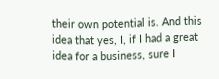their own potential is. And this idea that yes, I, if I had a great idea for a business, sure I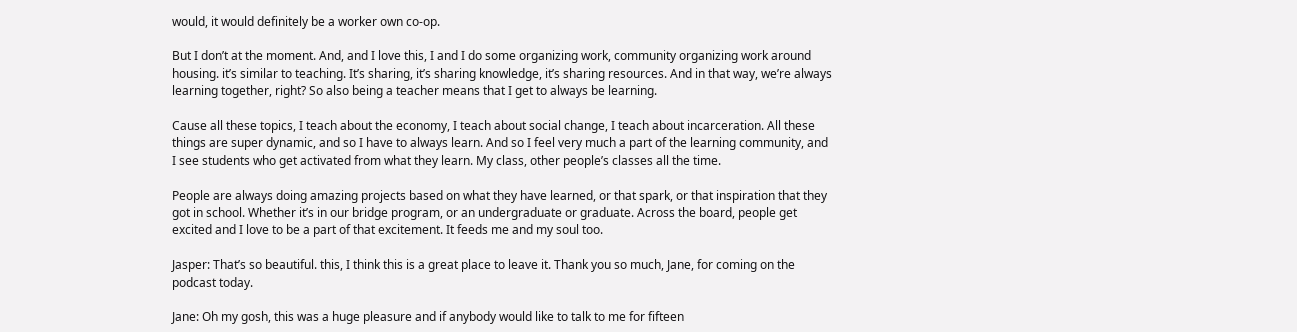would, it would definitely be a worker own co-op.

But I don’t at the moment. And, and I love this, I and I do some organizing work, community organizing work around housing. it’s similar to teaching. It’s sharing, it’s sharing knowledge, it’s sharing resources. And in that way, we’re always learning together, right? So also being a teacher means that I get to always be learning.

Cause all these topics, I teach about the economy, I teach about social change, I teach about incarceration. All these things are super dynamic, and so I have to always learn. And so I feel very much a part of the learning community, and I see students who get activated from what they learn. My class, other people’s classes all the time.

People are always doing amazing projects based on what they have learned, or that spark, or that inspiration that they got in school. Whether it’s in our bridge program, or an undergraduate or graduate. Across the board, people get excited and I love to be a part of that excitement. It feeds me and my soul too.

Jasper: That’s so beautiful. this, I think this is a great place to leave it. Thank you so much, Jane, for coming on the podcast today.

Jane: Oh my gosh, this was a huge pleasure and if anybody would like to talk to me for fifteen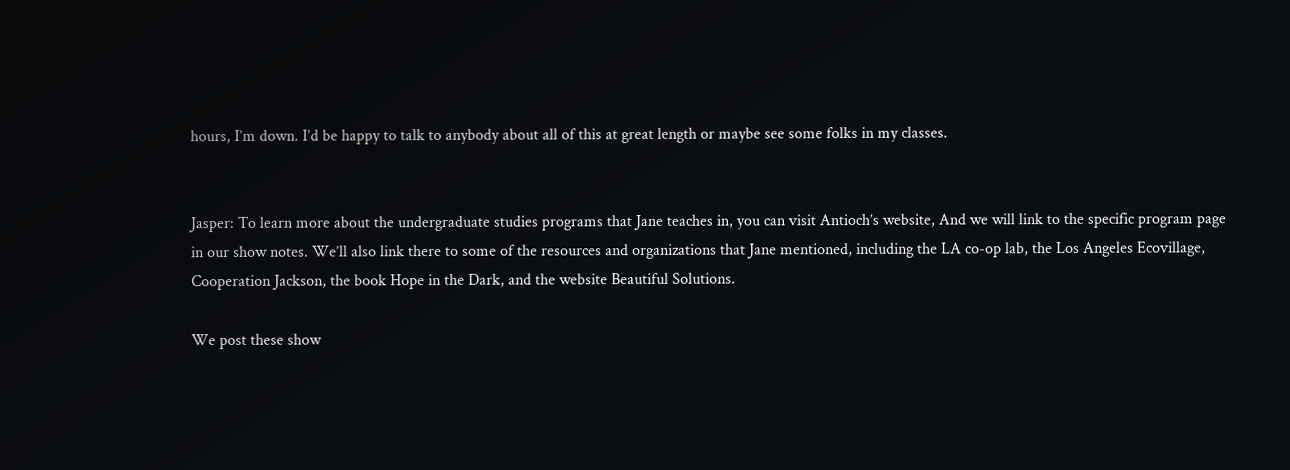hours, I’m down. I’d be happy to talk to anybody about all of this at great length or maybe see some folks in my classes.


Jasper: To learn more about the undergraduate studies programs that Jane teaches in, you can visit Antioch’s website, And we will link to the specific program page in our show notes. We’ll also link there to some of the resources and organizations that Jane mentioned, including the LA co-op lab, the Los Angeles Ecovillage, Cooperation Jackson, the book Hope in the Dark, and the website Beautiful Solutions.

We post these show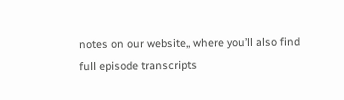notes on our website,, where you’ll also find full episode transcripts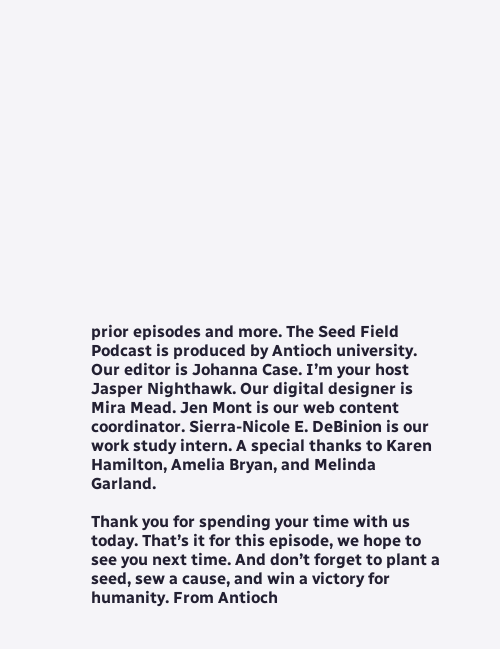prior episodes and more. The Seed Field Podcast is produced by Antioch university. Our editor is Johanna Case. I’m your host Jasper Nighthawk. Our digital designer is Mira Mead. Jen Mont is our web content coordinator. Sierra-Nicole E. DeBinion is our work study intern. A special thanks to Karen Hamilton, Amelia Bryan, and Melinda Garland.

Thank you for spending your time with us today. That’s it for this episode, we hope to see you next time. And don’t forget to plant a seed, sew a cause, and win a victory for humanity. From Antioch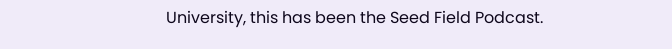University, this has been the Seed Field Podcast.